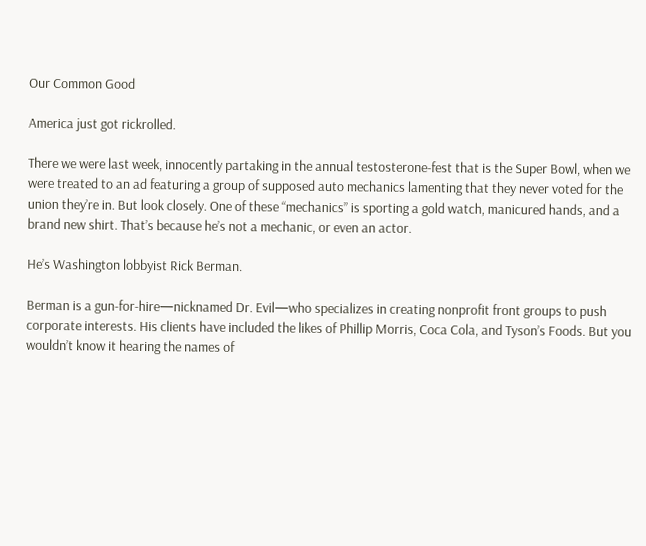Our Common Good

America just got rickrolled.

There we were last week, innocently partaking in the annual testosterone-fest that is the Super Bowl, when we were treated to an ad featuring a group of supposed auto mechanics lamenting that they never voted for the union they’re in. But look closely. One of these “mechanics” is sporting a gold watch, manicured hands, and a brand new shirt. That’s because he’s not a mechanic, or even an actor.

He’s Washington lobbyist Rick Berman.

Berman is a gun-for-hire—nicknamed Dr. Evil—who specializes in creating nonprofit front groups to push corporate interests. His clients have included the likes of Phillip Morris, Coca Cola, and Tyson’s Foods. But you wouldn’t know it hearing the names of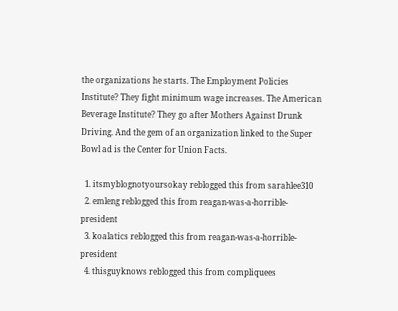the organizations he starts. The Employment Policies Institute? They fight minimum wage increases. The American Beverage Institute? They go after Mothers Against Drunk Driving. And the gem of an organization linked to the Super Bowl ad is the Center for Union Facts.

  1. itsmyblognotyoursokay reblogged this from sarahlee310
  2. emleng reblogged this from reagan-was-a-horrible-president
  3. koalatics reblogged this from reagan-was-a-horrible-president
  4. thisguyknows reblogged this from compliquees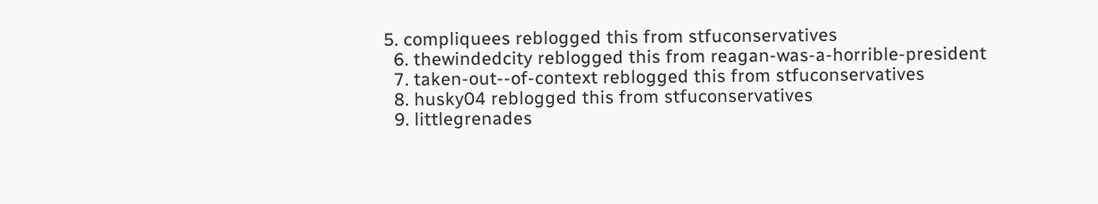5. compliquees reblogged this from stfuconservatives
  6. thewindedcity reblogged this from reagan-was-a-horrible-president
  7. taken-out--of-context reblogged this from stfuconservatives
  8. husky04 reblogged this from stfuconservatives
  9. littlegrenades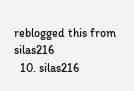reblogged this from silas216
  10. silas216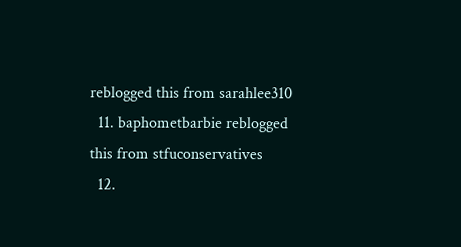reblogged this from sarahlee310
  11. baphometbarbie reblogged this from stfuconservatives
  12.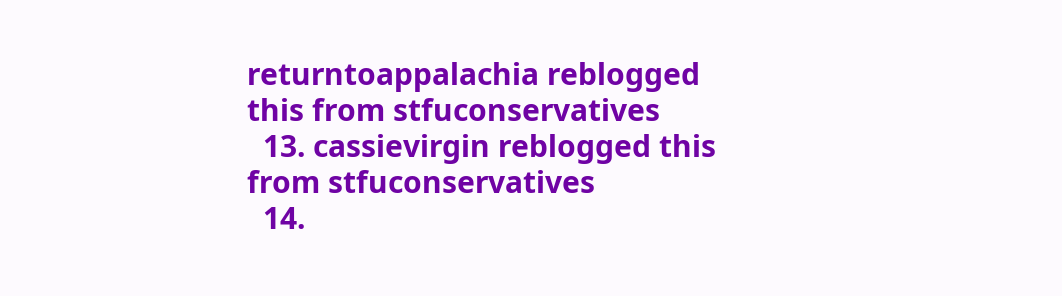returntoappalachia reblogged this from stfuconservatives
  13. cassievirgin reblogged this from stfuconservatives
  14.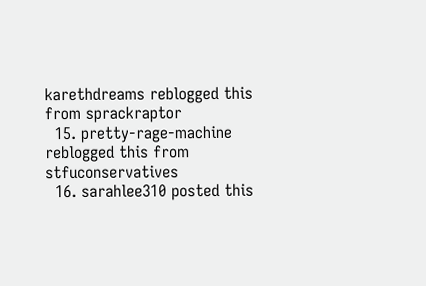karethdreams reblogged this from sprackraptor
  15. pretty-rage-machine reblogged this from stfuconservatives
  16. sarahlee310 posted this